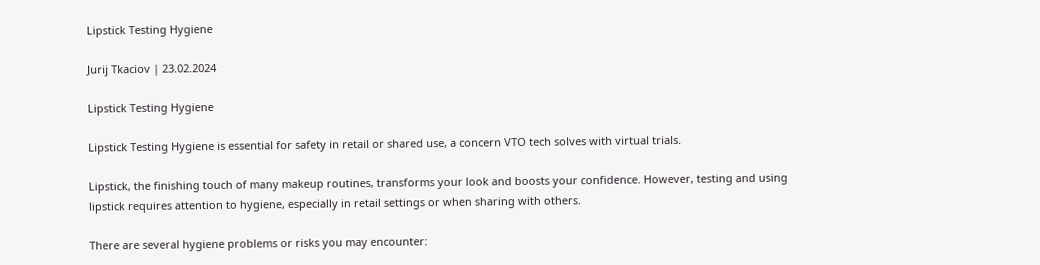Lipstick Testing Hygiene

Jurij Tkaciov | 23.02.2024

Lipstick Testing Hygiene

Lipstick Testing Hygiene is essential for safety in retail or shared use, a concern VTO tech solves with virtual trials.

Lipstick, the finishing touch of many makeup routines, transforms your look and boosts your confidence. However, testing and using lipstick requires attention to hygiene, especially in retail settings or when sharing with others.

There are several hygiene problems or risks you may encounter: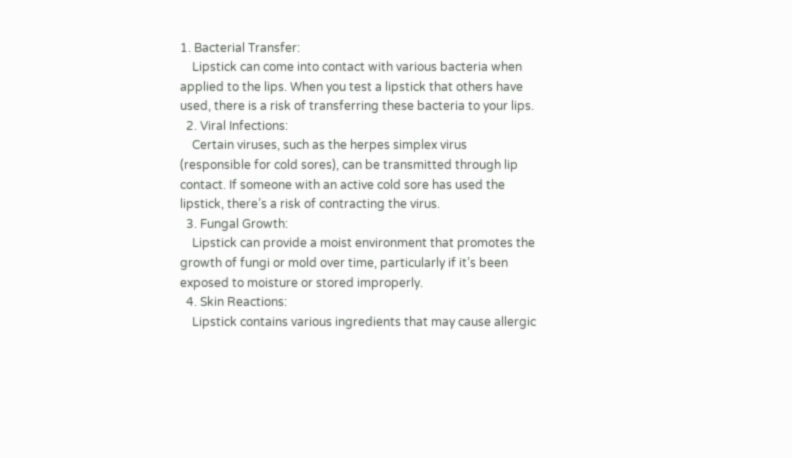1. Bacterial Transfer:
    Lipstick can come into contact with various bacteria when applied to the lips. When you test a lipstick that others have used, there is a risk of transferring these bacteria to your lips.
  2. Viral Infections:
    Certain viruses, such as the herpes simplex virus (responsible for cold sores), can be transmitted through lip contact. If someone with an active cold sore has used the lipstick, there’s a risk of contracting the virus.
  3. Fungal Growth:
    Lipstick can provide a moist environment that promotes the growth of fungi or mold over time, particularly if it’s been exposed to moisture or stored improperly.
  4. Skin Reactions:
    Lipstick contains various ingredients that may cause allergic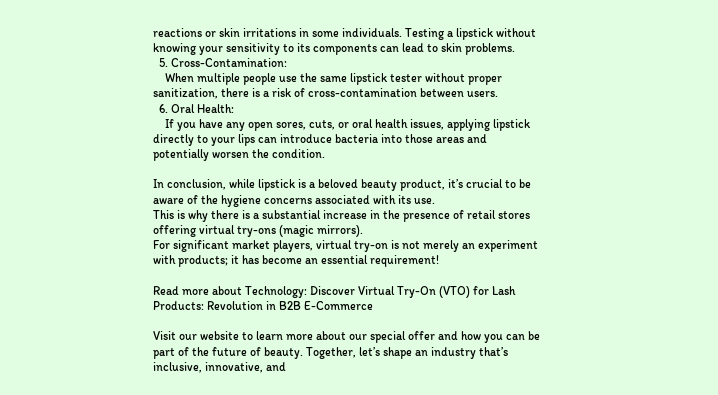reactions or skin irritations in some individuals. Testing a lipstick without knowing your sensitivity to its components can lead to skin problems.
  5. Cross-Contamination:
    When multiple people use the same lipstick tester without proper sanitization, there is a risk of cross-contamination between users.
  6. Oral Health:
    If you have any open sores, cuts, or oral health issues, applying lipstick directly to your lips can introduce bacteria into those areas and potentially worsen the condition.

In conclusion, while lipstick is a beloved beauty product, it’s crucial to be aware of the hygiene concerns associated with its use.
This is why there is a substantial increase in the presence of retail stores offering virtual try-ons (magic mirrors).
For significant market players, virtual try-on is not merely an experiment with products; it has become an essential requirement!

Read more about Technology: Discover Virtual Try-On (VTO) for Lash Products: Revolution in B2B E-Commerce

Visit our website to learn more about our special offer and how you can be part of the future of beauty. Together, let’s shape an industry that’s inclusive, innovative, and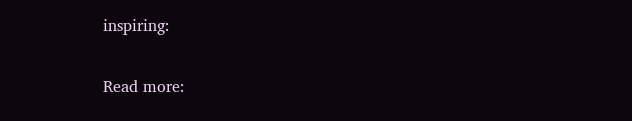inspiring:

Read more: